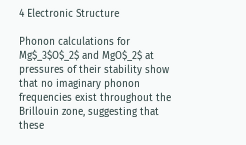4 Electronic Structure

Phonon calculations for Mg$_3$O$_2$ and MgO$_2$ at pressures of their stability show that no imaginary phonon frequencies exist throughout the Brillouin zone, suggesting that these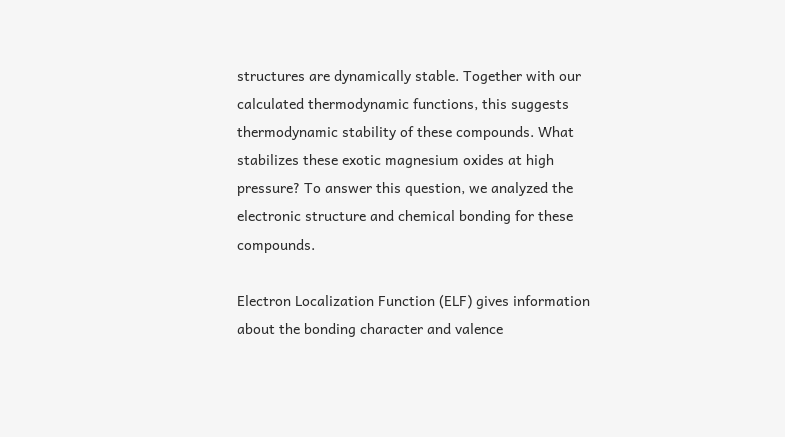structures are dynamically stable. Together with our calculated thermodynamic functions, this suggests thermodynamic stability of these compounds. What stabilizes these exotic magnesium oxides at high pressure? To answer this question, we analyzed the electronic structure and chemical bonding for these compounds.

Electron Localization Function (ELF) gives information about the bonding character and valence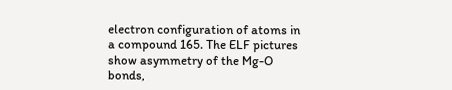electron configuration of atoms in a compound 165. The ELF pictures show asymmetry of the Mg-O bonds,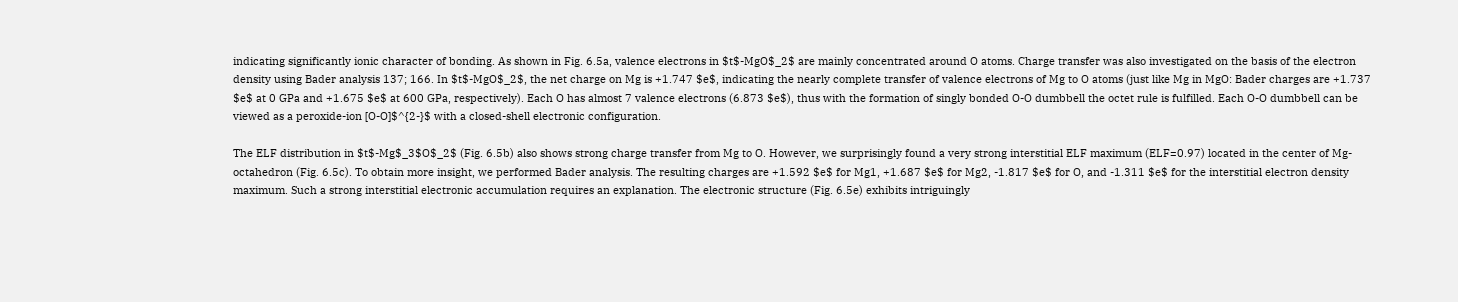indicating significantly ionic character of bonding. As shown in Fig. 6.5a, valence electrons in $t$-MgO$_2$ are mainly concentrated around O atoms. Charge transfer was also investigated on the basis of the electron density using Bader analysis 137; 166. In $t$-MgO$_2$, the net charge on Mg is +1.747 $e$, indicating the nearly complete transfer of valence electrons of Mg to O atoms (just like Mg in MgO: Bader charges are +1.737 $e$ at 0 GPa and +1.675 $e$ at 600 GPa, respectively). Each O has almost 7 valence electrons (6.873 $e$), thus with the formation of singly bonded O-O dumbbell the octet rule is fulfilled. Each O-O dumbbell can be viewed as a peroxide-ion [O-O]$^{2-}$ with a closed-shell electronic configuration.

The ELF distribution in $t$-Mg$_3$O$_2$ (Fig. 6.5b) also shows strong charge transfer from Mg to O. However, we surprisingly found a very strong interstitial ELF maximum (ELF=0.97) located in the center of Mg-octahedron (Fig. 6.5c). To obtain more insight, we performed Bader analysis. The resulting charges are +1.592 $e$ for Mg1, +1.687 $e$ for Mg2, -1.817 $e$ for O, and -1.311 $e$ for the interstitial electron density maximum. Such a strong interstitial electronic accumulation requires an explanation. The electronic structure (Fig. 6.5e) exhibits intriguingly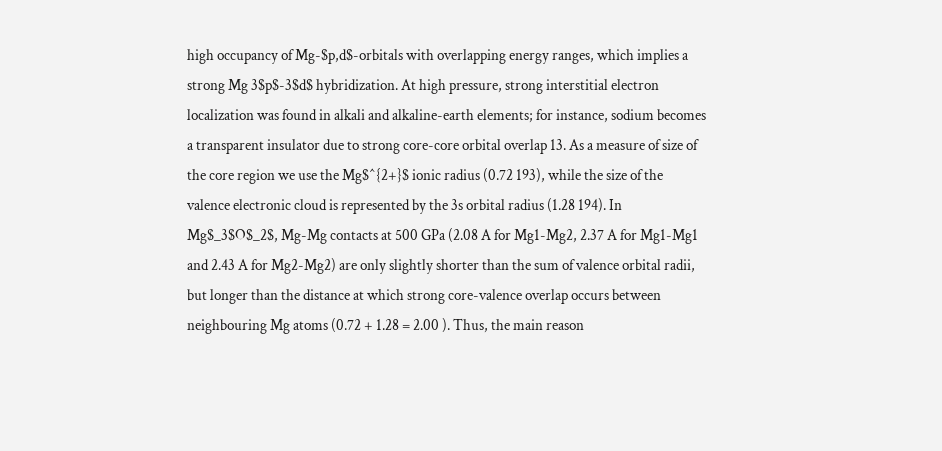high occupancy of Mg-$p,d$-orbitals with overlapping energy ranges, which implies a strong Mg 3$p$-3$d$ hybridization. At high pressure, strong interstitial electron localization was found in alkali and alkaline-earth elements; for instance, sodium becomes a transparent insulator due to strong core-core orbital overlap 13. As a measure of size of the core region we use the Mg$^{2+}$ ionic radius (0.72 193), while the size of the valence electronic cloud is represented by the 3s orbital radius (1.28 194). In Mg$_3$O$_2$, Mg-Mg contacts at 500 GPa (2.08 A for Mg1-Mg2, 2.37 A for Mg1-Mg1 and 2.43 A for Mg2-Mg2) are only slightly shorter than the sum of valence orbital radii, but longer than the distance at which strong core-valence overlap occurs between neighbouring Mg atoms (0.72 + 1.28 = 2.00 ). Thus, the main reason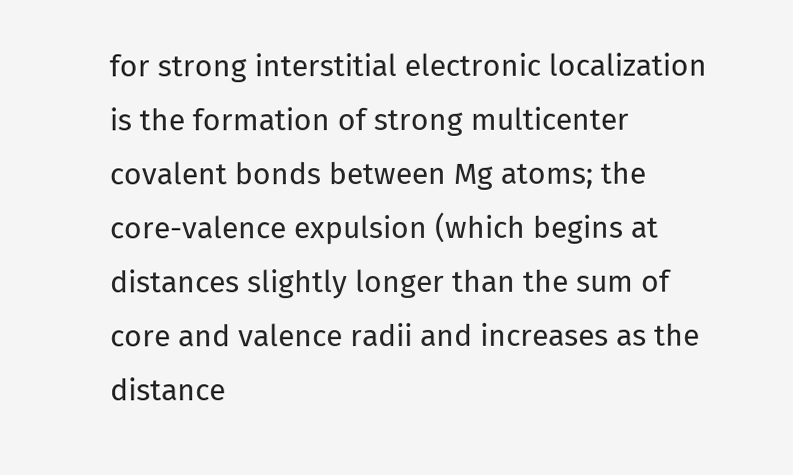for strong interstitial electronic localization is the formation of strong multicenter covalent bonds between Mg atoms; the core-valence expulsion (which begins at distances slightly longer than the sum of core and valence radii and increases as the distance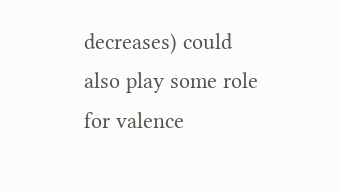decreases) could also play some role for valence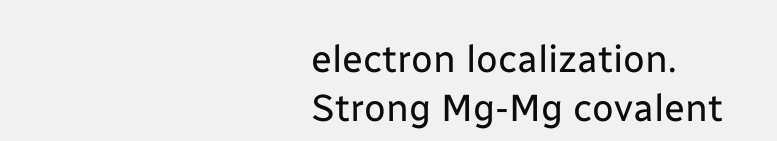electron localization. Strong Mg-Mg covalent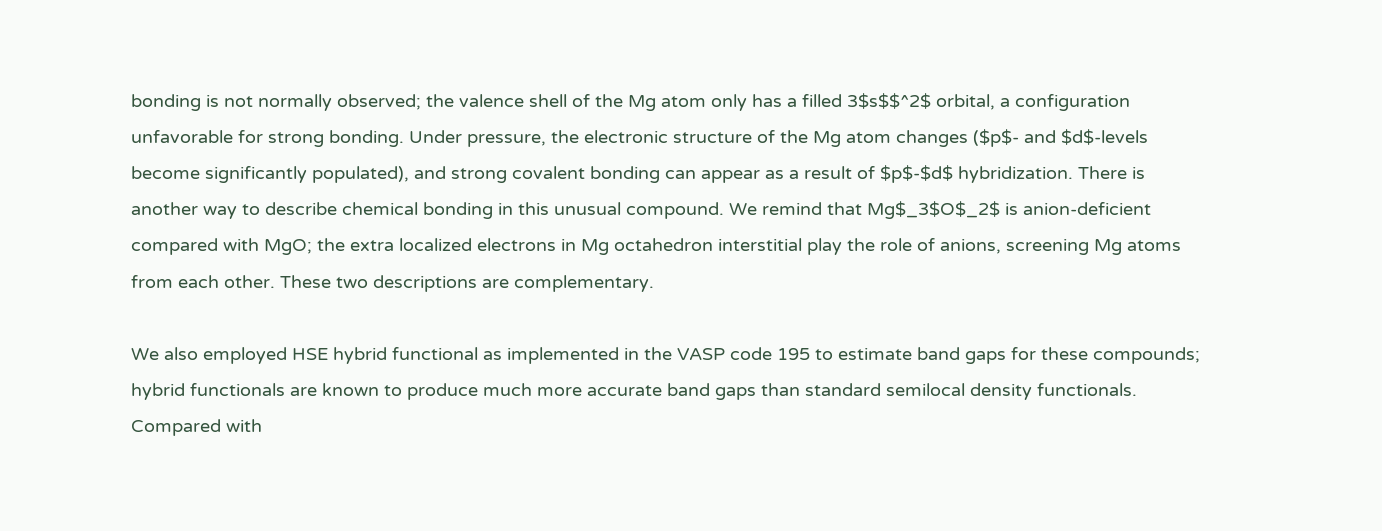bonding is not normally observed; the valence shell of the Mg atom only has a filled 3$s$$^2$ orbital, a configuration unfavorable for strong bonding. Under pressure, the electronic structure of the Mg atom changes ($p$- and $d$-levels become significantly populated), and strong covalent bonding can appear as a result of $p$-$d$ hybridization. There is another way to describe chemical bonding in this unusual compound. We remind that Mg$_3$O$_2$ is anion-deficient compared with MgO; the extra localized electrons in Mg octahedron interstitial play the role of anions, screening Mg atoms from each other. These two descriptions are complementary.

We also employed HSE hybrid functional as implemented in the VASP code 195 to estimate band gaps for these compounds; hybrid functionals are known to produce much more accurate band gaps than standard semilocal density functionals. Compared with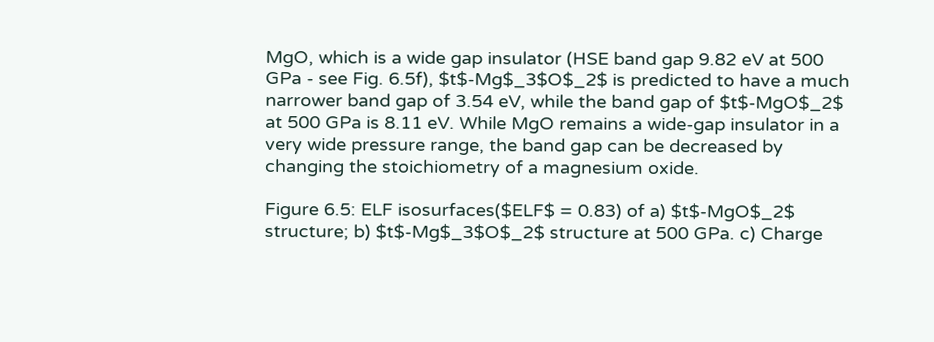MgO, which is a wide gap insulator (HSE band gap 9.82 eV at 500 GPa - see Fig. 6.5f), $t$-Mg$_3$O$_2$ is predicted to have a much narrower band gap of 3.54 eV, while the band gap of $t$-MgO$_2$ at 500 GPa is 8.11 eV. While MgO remains a wide-gap insulator in a very wide pressure range, the band gap can be decreased by changing the stoichiometry of a magnesium oxide.

Figure 6.5: ELF isosurfaces($ELF$ = 0.83) of a) $t$-MgO$_2$ structure; b) $t$-Mg$_3$O$_2$ structure at 500 GPa. c) Charge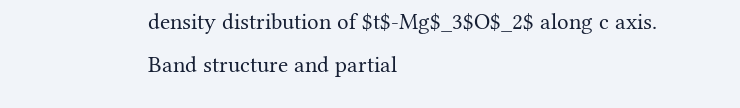density distribution of $t$-Mg$_3$O$_2$ along c axis. Band structure and partial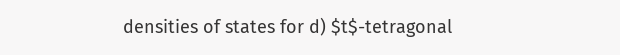densities of states for d) $t$-tetragonal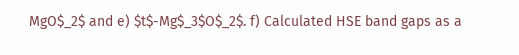MgO$_2$ and e) $t$-Mg$_3$O$_2$. f) Calculated HSE band gaps as a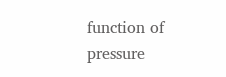function of pressure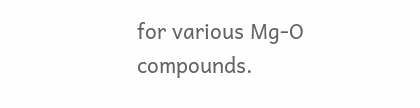for various Mg-O compounds.